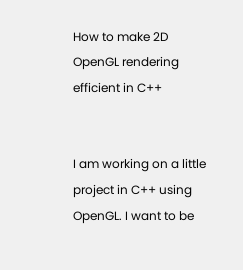How to make 2D OpenGL rendering efficient in C++


I am working on a little project in C++ using OpenGL. I want to be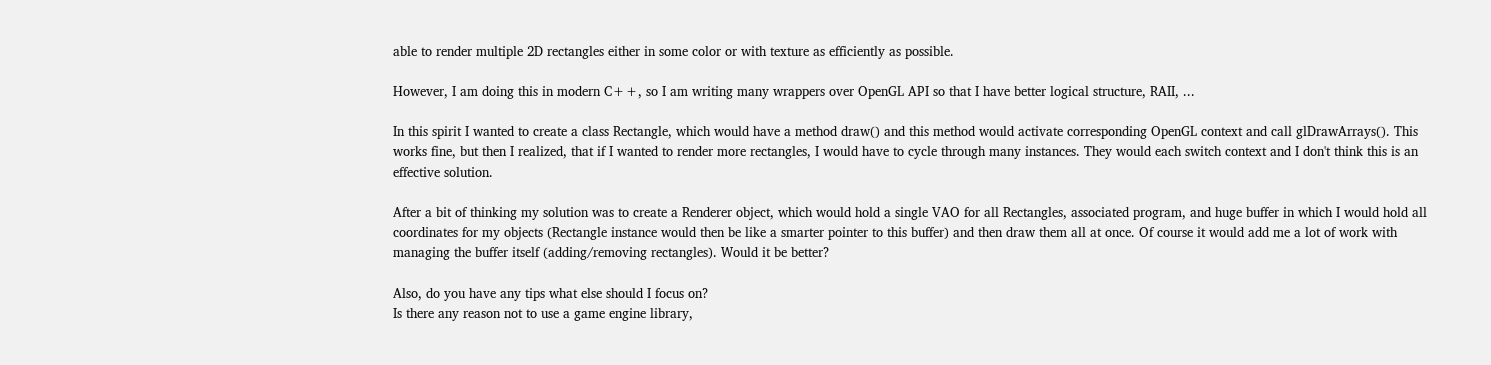able to render multiple 2D rectangles either in some color or with texture as efficiently as possible.

However, I am doing this in modern C++, so I am writing many wrappers over OpenGL API so that I have better logical structure, RAII, ...

In this spirit I wanted to create a class Rectangle, which would have a method draw() and this method would activate corresponding OpenGL context and call glDrawArrays(). This works fine, but then I realized, that if I wanted to render more rectangles, I would have to cycle through many instances. They would each switch context and I don't think this is an effective solution.

After a bit of thinking my solution was to create a Renderer object, which would hold a single VAO for all Rectangles, associated program, and huge buffer in which I would hold all coordinates for my objects (Rectangle instance would then be like a smarter pointer to this buffer) and then draw them all at once. Of course it would add me a lot of work with managing the buffer itself (adding/removing rectangles). Would it be better?

Also, do you have any tips what else should I focus on?
Is there any reason not to use a game engine library,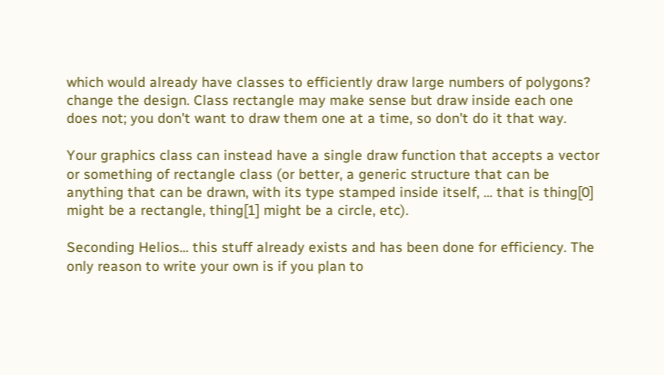which would already have classes to efficiently draw large numbers of polygons?
change the design. Class rectangle may make sense but draw inside each one does not; you don't want to draw them one at a time, so don't do it that way.

Your graphics class can instead have a single draw function that accepts a vector or something of rectangle class (or better, a generic structure that can be anything that can be drawn, with its type stamped inside itself, ... that is thing[0] might be a rectangle, thing[1] might be a circle, etc).

Seconding Helios... this stuff already exists and has been done for efficiency. The only reason to write your own is if you plan to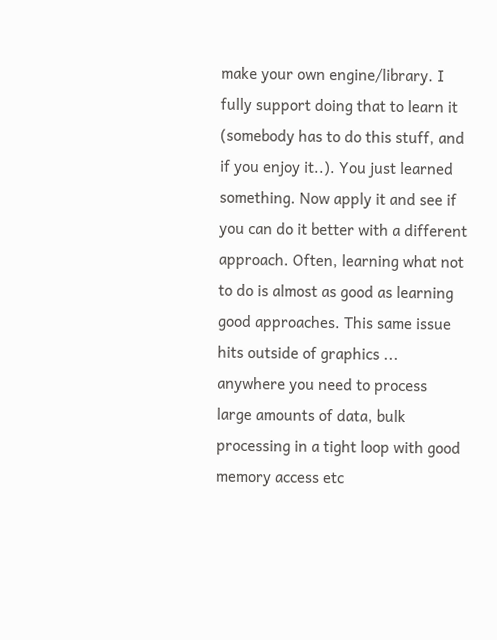make your own engine/library. I fully support doing that to learn it (somebody has to do this stuff, and if you enjoy it..). You just learned something. Now apply it and see if you can do it better with a different approach. Often, learning what not to do is almost as good as learning good approaches. This same issue hits outside of graphics ... anywhere you need to process large amounts of data, bulk processing in a tight loop with good memory access etc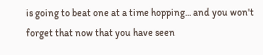is going to beat one at a time hopping... and you won't forget that now that you have seen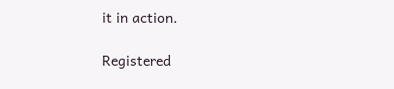it in action.

Registered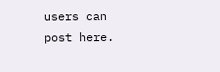users can post here.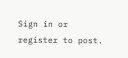Sign in or register to post.